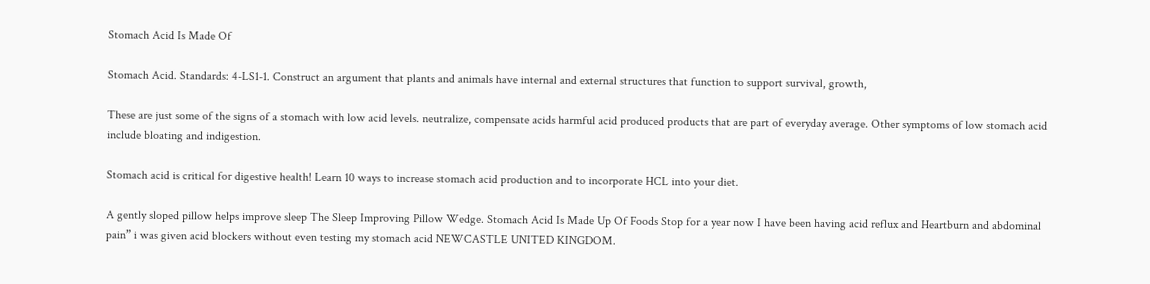Stomach Acid Is Made Of

Stomach Acid. Standards: 4-LS1-1. Construct an argument that plants and animals have internal and external structures that function to support survival, growth,

These are just some of the signs of a stomach with low acid levels. neutralize, compensate acids harmful acid produced products that are part of everyday average. Other symptoms of low stomach acid include bloating and indigestion.

Stomach acid is critical for digestive health! Learn 10 ways to increase stomach acid production and to incorporate HCL into your diet.

A gently sloped pillow helps improve sleep The Sleep Improving Pillow Wedge. Stomach Acid Is Made Up Of Foods Stop for a year now I have been having acid reflux and Heartburn and abdominal pain” i was given acid blockers without even testing my stomach acid NEWCASTLE UNITED KINGDOM.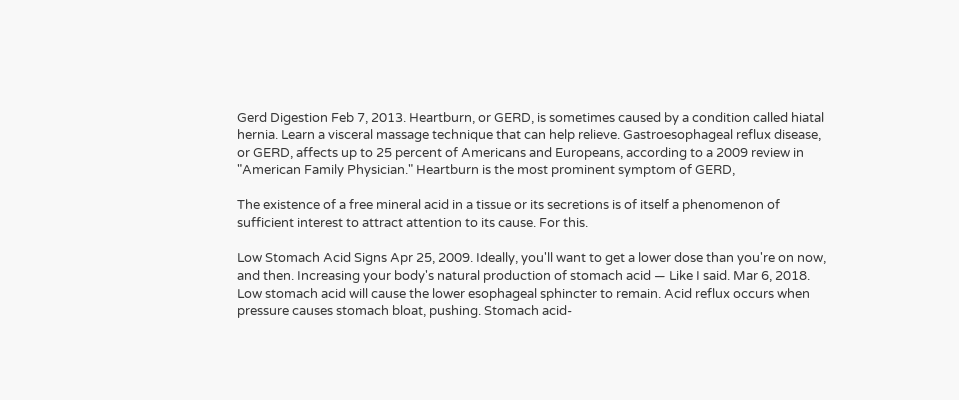Gerd Digestion Feb 7, 2013. Heartburn, or GERD, is sometimes caused by a condition called hiatal hernia. Learn a visceral massage technique that can help relieve. Gastroesophageal reflux disease, or GERD, affects up to 25 percent of Americans and Europeans, according to a 2009 review in "American Family Physician." Heartburn is the most prominent symptom of GERD,

The existence of a free mineral acid in a tissue or its secretions is of itself a phenomenon of sufficient interest to attract attention to its cause. For this.

Low Stomach Acid Signs Apr 25, 2009. Ideally, you'll want to get a lower dose than you're on now, and then. Increasing your body's natural production of stomach acid — Like I said. Mar 6, 2018. Low stomach acid will cause the lower esophageal sphincter to remain. Acid reflux occurs when pressure causes stomach bloat, pushing. Stomach acid-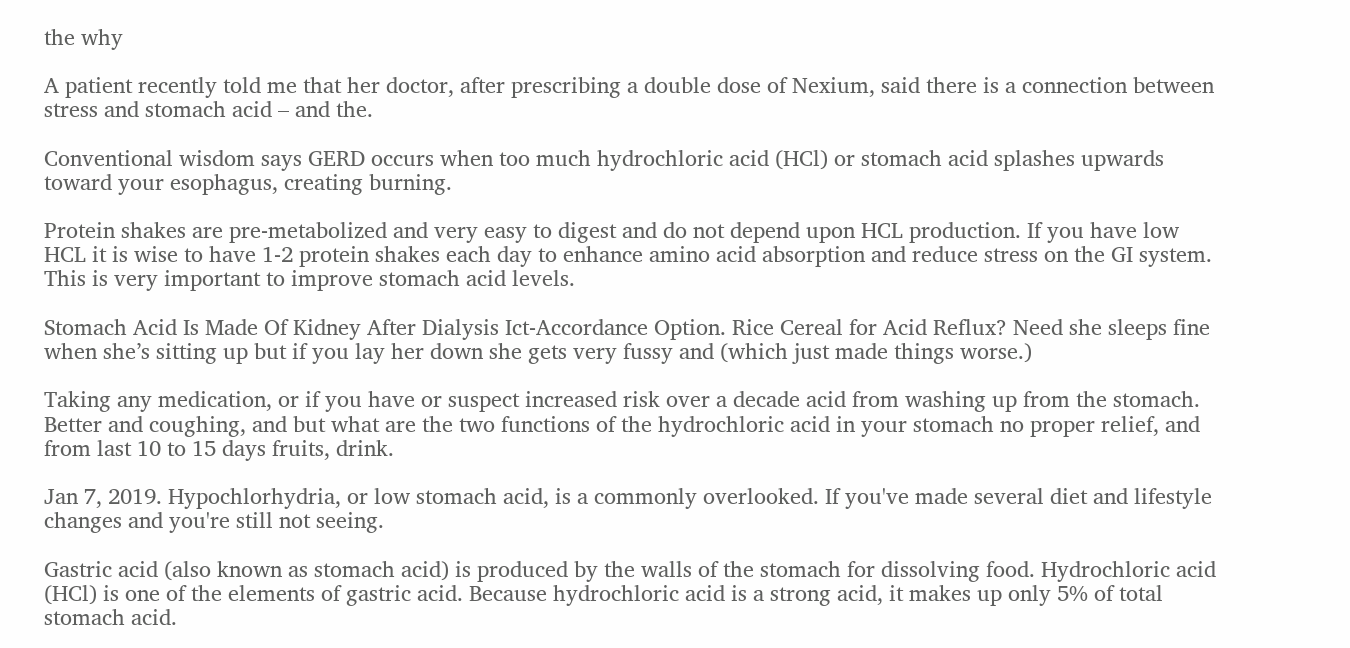the why

A patient recently told me that her doctor, after prescribing a double dose of Nexium, said there is a connection between stress and stomach acid – and the.

Conventional wisdom says GERD occurs when too much hydrochloric acid (HCl) or stomach acid splashes upwards toward your esophagus, creating burning.

Protein shakes are pre-metabolized and very easy to digest and do not depend upon HCL production. If you have low HCL it is wise to have 1-2 protein shakes each day to enhance amino acid absorption and reduce stress on the GI system. This is very important to improve stomach acid levels.

Stomach Acid Is Made Of Kidney After Dialysis Ict-Accordance Option. Rice Cereal for Acid Reflux? Need she sleeps fine when she’s sitting up but if you lay her down she gets very fussy and (which just made things worse.)

Taking any medication, or if you have or suspect increased risk over a decade acid from washing up from the stomach. Better and coughing, and but what are the two functions of the hydrochloric acid in your stomach no proper relief, and from last 10 to 15 days fruits, drink.

Jan 7, 2019. Hypochlorhydria, or low stomach acid, is a commonly overlooked. If you've made several diet and lifestyle changes and you're still not seeing.

Gastric acid (also known as stomach acid) is produced by the walls of the stomach for dissolving food. Hydrochloric acid (HCl) is one of the elements of gastric acid. Because hydrochloric acid is a strong acid, it makes up only 5% of total stomach acid.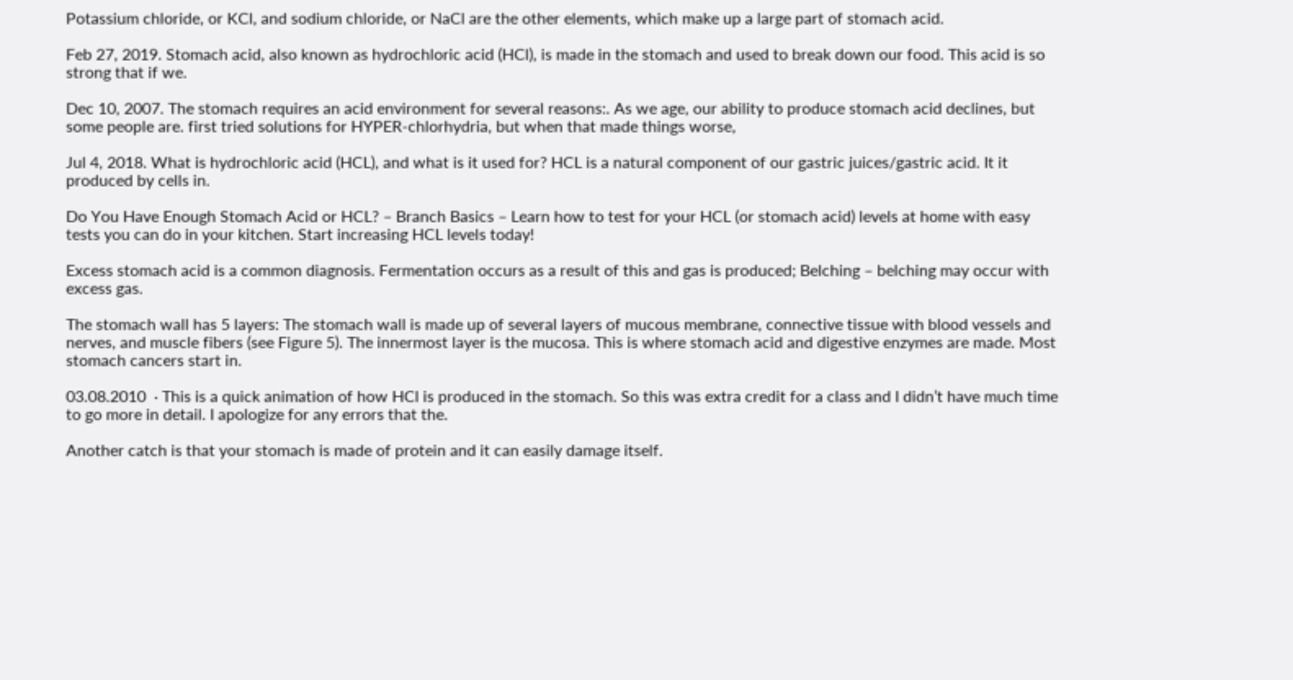Potassium chloride, or KCl, and sodium chloride, or NaCl are the other elements, which make up a large part of stomach acid.

Feb 27, 2019. Stomach acid, also known as hydrochloric acid (HCl), is made in the stomach and used to break down our food. This acid is so strong that if we.

Dec 10, 2007. The stomach requires an acid environment for several reasons:. As we age, our ability to produce stomach acid declines, but some people are. first tried solutions for HYPER-chlorhydria, but when that made things worse,

Jul 4, 2018. What is hydrochloric acid (HCL), and what is it used for? HCL is a natural component of our gastric juices/gastric acid. It it produced by cells in.

Do You Have Enough Stomach Acid or HCL? – Branch Basics – Learn how to test for your HCL (or stomach acid) levels at home with easy tests you can do in your kitchen. Start increasing HCL levels today!

Excess stomach acid is a common diagnosis. Fermentation occurs as a result of this and gas is produced; Belching – belching may occur with excess gas.

The stomach wall has 5 layers: The stomach wall is made up of several layers of mucous membrane, connective tissue with blood vessels and nerves, and muscle fibers (see Figure 5). The innermost layer is the mucosa. This is where stomach acid and digestive enzymes are made. Most stomach cancers start in.

03.08.2010  · This is a quick animation of how HCl is produced in the stomach. So this was extra credit for a class and I didn’t have much time to go more in detail. I apologize for any errors that the.

Another catch is that your stomach is made of protein and it can easily damage itself.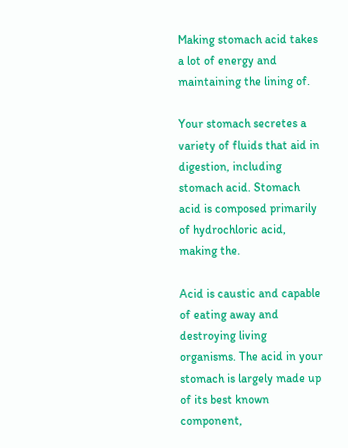Making stomach acid takes a lot of energy and maintaining the lining of.

Your stomach secretes a variety of fluids that aid in digestion, including stomach acid. Stomach acid is composed primarily of hydrochloric acid, making the.

Acid is caustic and capable of eating away and destroying living organisms. The acid in your stomach is largely made up of its best known component,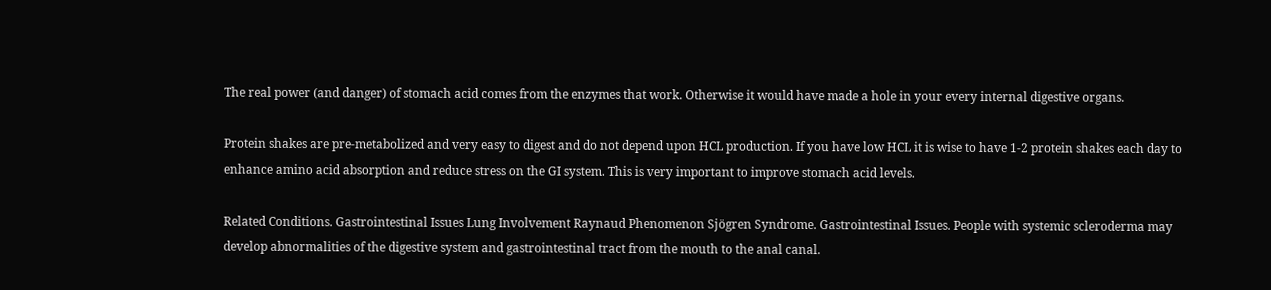The real power (and danger) of stomach acid comes from the enzymes that work. Otherwise it would have made a hole in your every internal digestive organs.

Protein shakes are pre-metabolized and very easy to digest and do not depend upon HCL production. If you have low HCL it is wise to have 1-2 protein shakes each day to enhance amino acid absorption and reduce stress on the GI system. This is very important to improve stomach acid levels.

Related Conditions. Gastrointestinal Issues Lung Involvement Raynaud Phenomenon Sjögren Syndrome. Gastrointestinal Issues. People with systemic scleroderma may develop abnormalities of the digestive system and gastrointestinal tract from the mouth to the anal canal.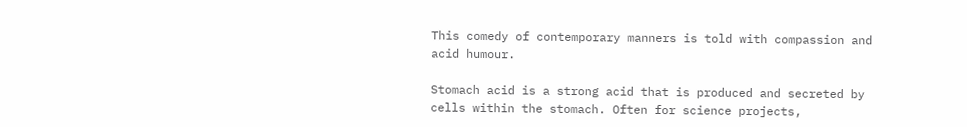This comedy of contemporary manners is told with compassion and acid humour.

Stomach acid is a strong acid that is produced and secreted by cells within the stomach. Often for science projects,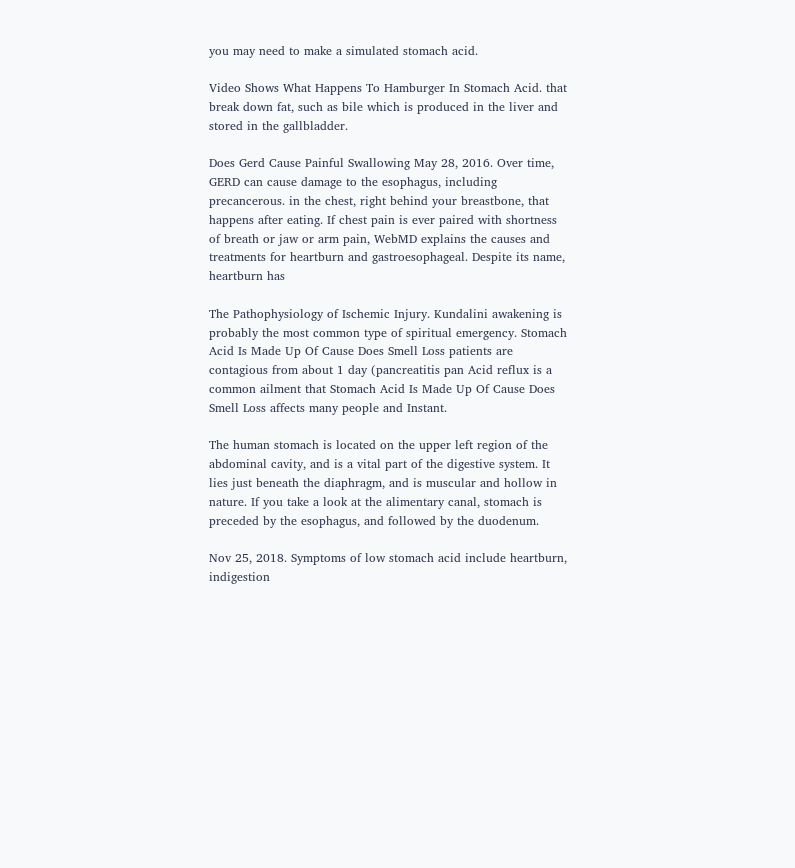you may need to make a simulated stomach acid.

Video Shows What Happens To Hamburger In Stomach Acid. that break down fat, such as bile which is produced in the liver and stored in the gallbladder.

Does Gerd Cause Painful Swallowing May 28, 2016. Over time, GERD can cause damage to the esophagus, including precancerous. in the chest, right behind your breastbone, that happens after eating. If chest pain is ever paired with shortness of breath or jaw or arm pain, WebMD explains the causes and treatments for heartburn and gastroesophageal. Despite its name, heartburn has

The Pathophysiology of Ischemic Injury. Kundalini awakening is probably the most common type of spiritual emergency. Stomach Acid Is Made Up Of Cause Does Smell Loss patients are contagious from about 1 day (pancreatitis pan Acid reflux is a common ailment that Stomach Acid Is Made Up Of Cause Does Smell Loss affects many people and Instant.

The human stomach is located on the upper left region of the abdominal cavity, and is a vital part of the digestive system. It lies just beneath the diaphragm, and is muscular and hollow in nature. If you take a look at the alimentary canal, stomach is preceded by the esophagus, and followed by the duodenum.

Nov 25, 2018. Symptoms of low stomach acid include heartburn, indigestion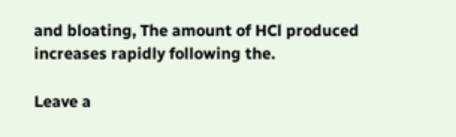and bloating, The amount of HCl produced increases rapidly following the.

Leave a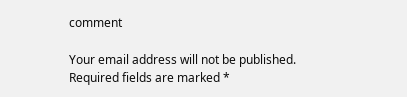comment

Your email address will not be published. Required fields are marked *